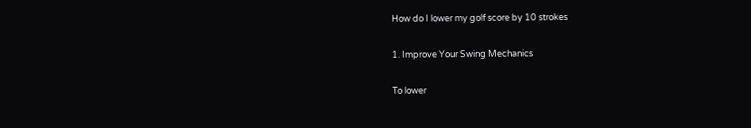How do I lower my golf score by 10 strokes

1. Improve Your Swing Mechanics

To lower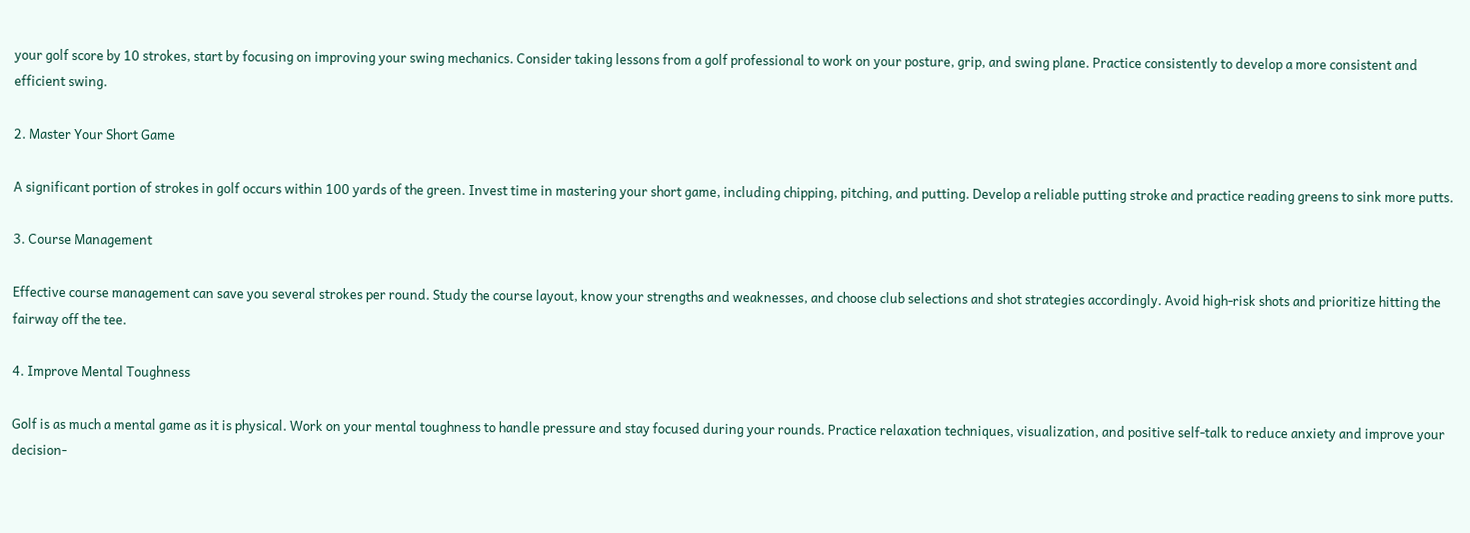your golf score by 10 strokes, start by focusing on improving your swing mechanics. Consider taking lessons from a golf professional to work on your posture, grip, and swing plane. Practice consistently to develop a more consistent and efficient swing.

2. Master Your Short Game

A significant portion of strokes in golf occurs within 100 yards of the green. Invest time in mastering your short game, including chipping, pitching, and putting. Develop a reliable putting stroke and practice reading greens to sink more putts.

3. Course Management

Effective course management can save you several strokes per round. Study the course layout, know your strengths and weaknesses, and choose club selections and shot strategies accordingly. Avoid high-risk shots and prioritize hitting the fairway off the tee.

4. Improve Mental Toughness

Golf is as much a mental game as it is physical. Work on your mental toughness to handle pressure and stay focused during your rounds. Practice relaxation techniques, visualization, and positive self-talk to reduce anxiety and improve your decision-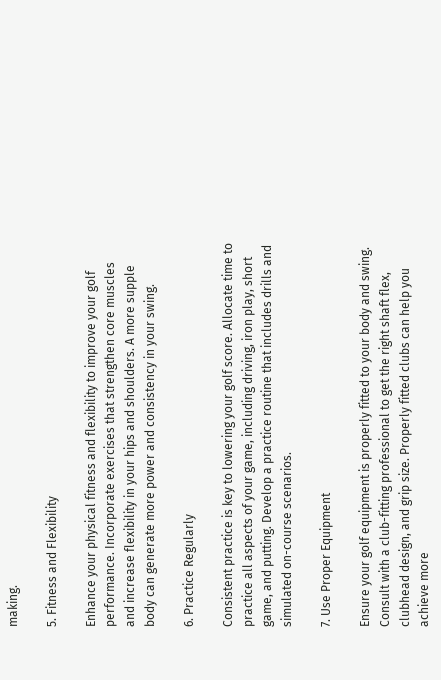making.

5. Fitness and Flexibility

Enhance your physical fitness and flexibility to improve your golf performance. Incorporate exercises that strengthen core muscles and increase flexibility in your hips and shoulders. A more supple body can generate more power and consistency in your swing.

6. Practice Regularly

Consistent practice is key to lowering your golf score. Allocate time to practice all aspects of your game, including driving, iron play, short game, and putting. Develop a practice routine that includes drills and simulated on-course scenarios.

7. Use Proper Equipment

Ensure your golf equipment is properly fitted to your body and swing. Consult with a club-fitting professional to get the right shaft flex, clubhead design, and grip size. Properly fitted clubs can help you achieve more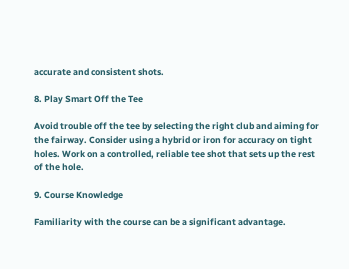accurate and consistent shots.

8. Play Smart Off the Tee

Avoid trouble off the tee by selecting the right club and aiming for the fairway. Consider using a hybrid or iron for accuracy on tight holes. Work on a controlled, reliable tee shot that sets up the rest of the hole.

9. Course Knowledge

Familiarity with the course can be a significant advantage.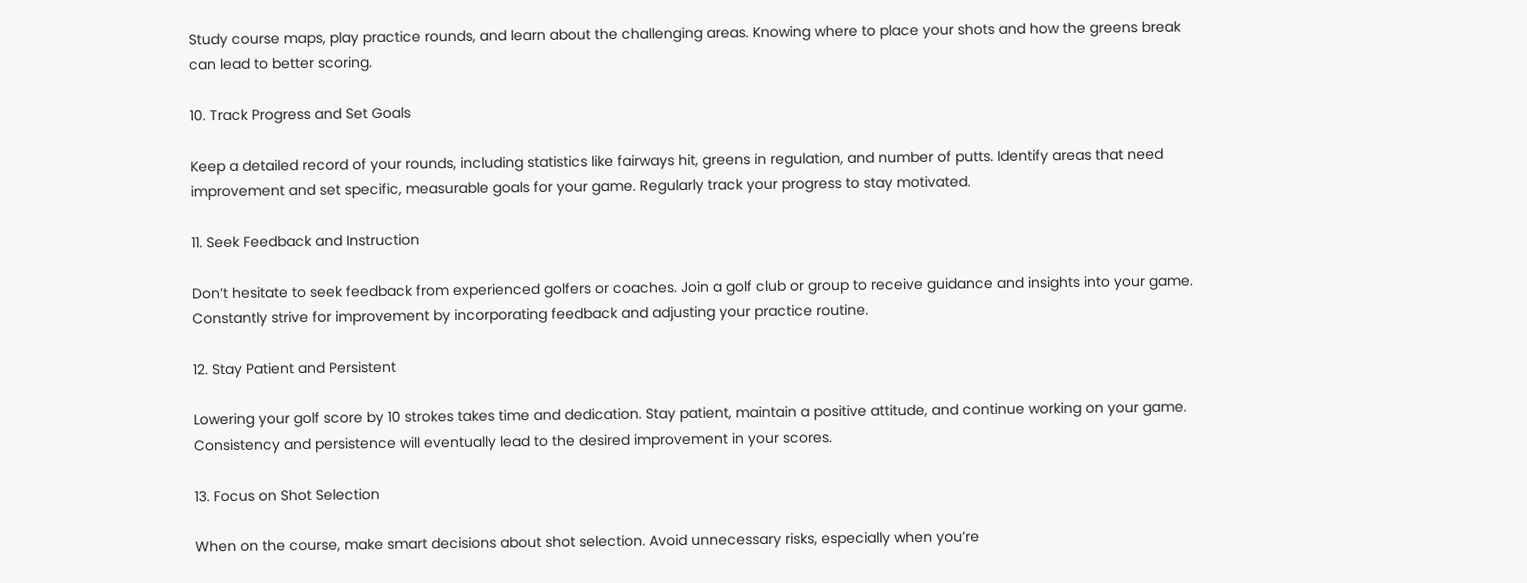Study course maps, play practice rounds, and learn about the challenging areas. Knowing where to place your shots and how the greens break can lead to better scoring.

10. Track Progress and Set Goals

Keep a detailed record of your rounds, including statistics like fairways hit, greens in regulation, and number of putts. Identify areas that need improvement and set specific, measurable goals for your game. Regularly track your progress to stay motivated.

11. Seek Feedback and Instruction

Don’t hesitate to seek feedback from experienced golfers or coaches. Join a golf club or group to receive guidance and insights into your game. Constantly strive for improvement by incorporating feedback and adjusting your practice routine.

12. Stay Patient and Persistent

Lowering your golf score by 10 strokes takes time and dedication. Stay patient, maintain a positive attitude, and continue working on your game. Consistency and persistence will eventually lead to the desired improvement in your scores.

13. Focus on Shot Selection

When on the course, make smart decisions about shot selection. Avoid unnecessary risks, especially when you’re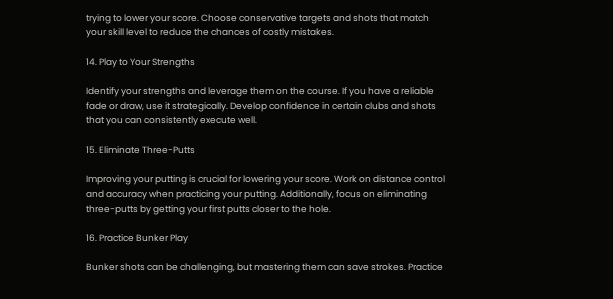trying to lower your score. Choose conservative targets and shots that match your skill level to reduce the chances of costly mistakes.

14. Play to Your Strengths

Identify your strengths and leverage them on the course. If you have a reliable fade or draw, use it strategically. Develop confidence in certain clubs and shots that you can consistently execute well.

15. Eliminate Three-Putts

Improving your putting is crucial for lowering your score. Work on distance control and accuracy when practicing your putting. Additionally, focus on eliminating three-putts by getting your first putts closer to the hole.

16. Practice Bunker Play

Bunker shots can be challenging, but mastering them can save strokes. Practice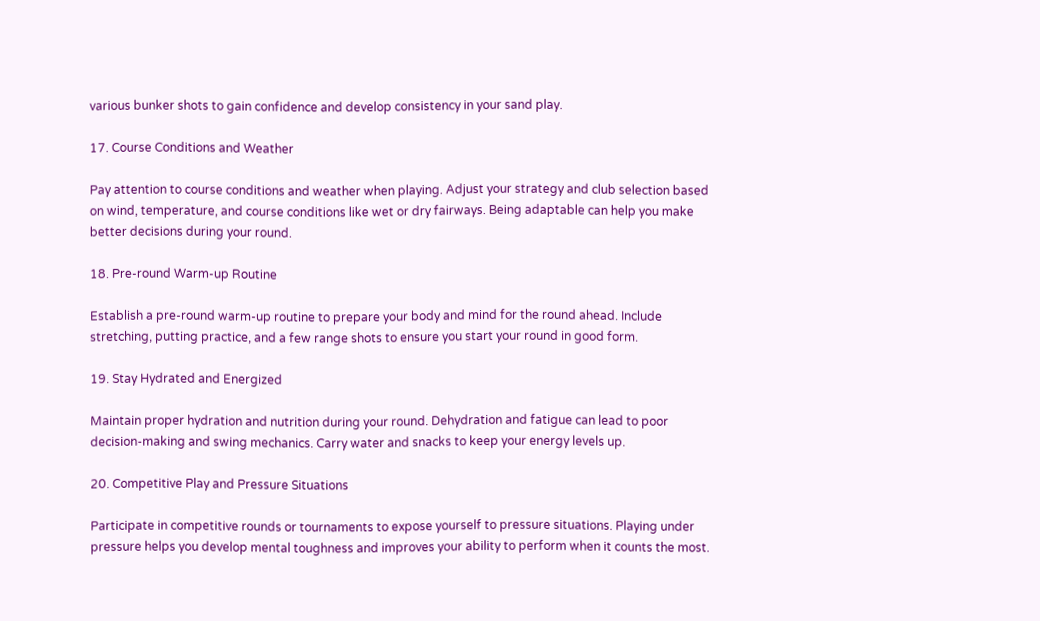various bunker shots to gain confidence and develop consistency in your sand play.

17. Course Conditions and Weather

Pay attention to course conditions and weather when playing. Adjust your strategy and club selection based on wind, temperature, and course conditions like wet or dry fairways. Being adaptable can help you make better decisions during your round.

18. Pre-round Warm-up Routine

Establish a pre-round warm-up routine to prepare your body and mind for the round ahead. Include stretching, putting practice, and a few range shots to ensure you start your round in good form.

19. Stay Hydrated and Energized

Maintain proper hydration and nutrition during your round. Dehydration and fatigue can lead to poor decision-making and swing mechanics. Carry water and snacks to keep your energy levels up.

20. Competitive Play and Pressure Situations

Participate in competitive rounds or tournaments to expose yourself to pressure situations. Playing under pressure helps you develop mental toughness and improves your ability to perform when it counts the most.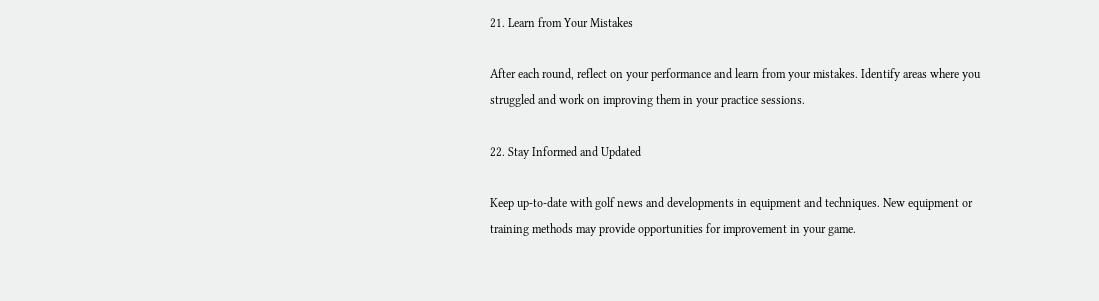21. Learn from Your Mistakes

After each round, reflect on your performance and learn from your mistakes. Identify areas where you struggled and work on improving them in your practice sessions.

22. Stay Informed and Updated

Keep up-to-date with golf news and developments in equipment and techniques. New equipment or training methods may provide opportunities for improvement in your game.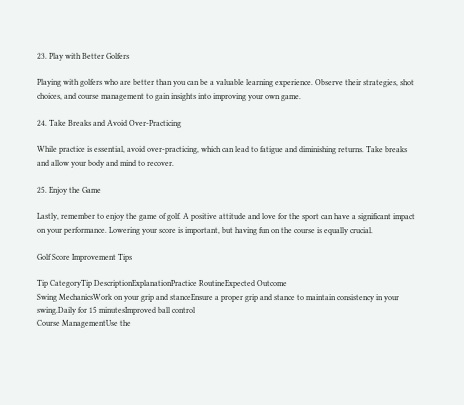23. Play with Better Golfers

Playing with golfers who are better than you can be a valuable learning experience. Observe their strategies, shot choices, and course management to gain insights into improving your own game.

24. Take Breaks and Avoid Over-Practicing

While practice is essential, avoid over-practicing, which can lead to fatigue and diminishing returns. Take breaks and allow your body and mind to recover.

25. Enjoy the Game

Lastly, remember to enjoy the game of golf. A positive attitude and love for the sport can have a significant impact on your performance. Lowering your score is important, but having fun on the course is equally crucial.

Golf Score Improvement Tips

Tip CategoryTip DescriptionExplanationPractice RoutineExpected Outcome
Swing MechanicsWork on your grip and stanceEnsure a proper grip and stance to maintain consistency in your swing.Daily for 15 minutesImproved ball control
Course ManagementUse the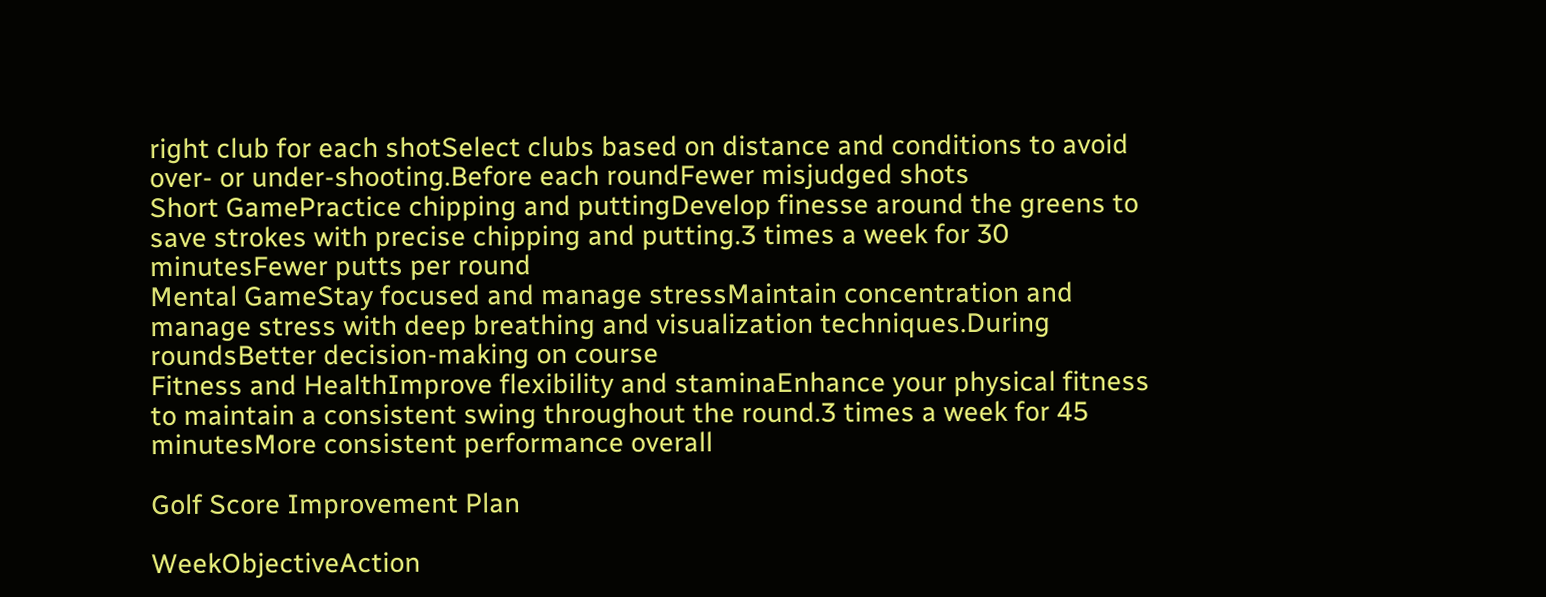right club for each shotSelect clubs based on distance and conditions to avoid over- or under-shooting.Before each roundFewer misjudged shots
Short GamePractice chipping and puttingDevelop finesse around the greens to save strokes with precise chipping and putting.3 times a week for 30 minutesFewer putts per round
Mental GameStay focused and manage stressMaintain concentration and manage stress with deep breathing and visualization techniques.During roundsBetter decision-making on course
Fitness and HealthImprove flexibility and staminaEnhance your physical fitness to maintain a consistent swing throughout the round.3 times a week for 45 minutesMore consistent performance overall

Golf Score Improvement Plan

WeekObjectiveAction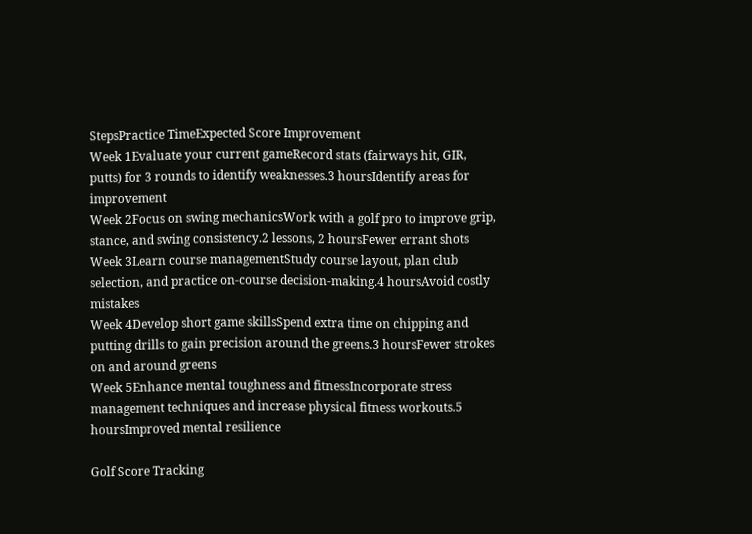StepsPractice TimeExpected Score Improvement
Week 1Evaluate your current gameRecord stats (fairways hit, GIR, putts) for 3 rounds to identify weaknesses.3 hoursIdentify areas for improvement
Week 2Focus on swing mechanicsWork with a golf pro to improve grip, stance, and swing consistency.2 lessons, 2 hoursFewer errant shots
Week 3Learn course managementStudy course layout, plan club selection, and practice on-course decision-making.4 hoursAvoid costly mistakes
Week 4Develop short game skillsSpend extra time on chipping and putting drills to gain precision around the greens.3 hoursFewer strokes on and around greens
Week 5Enhance mental toughness and fitnessIncorporate stress management techniques and increase physical fitness workouts.5 hoursImproved mental resilience

Golf Score Tracking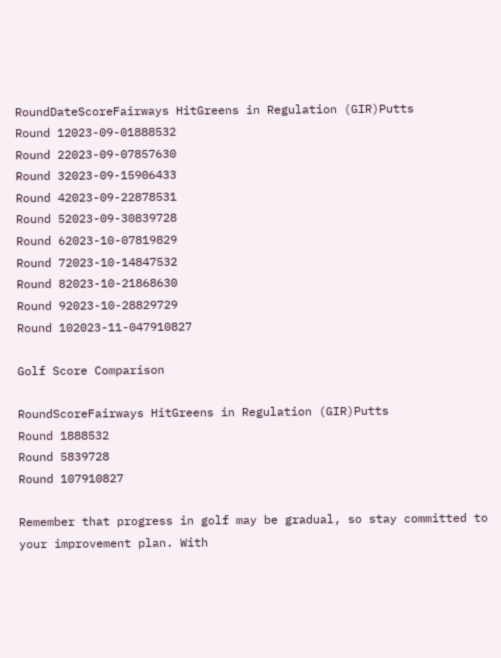RoundDateScoreFairways HitGreens in Regulation (GIR)Putts
Round 12023-09-01888532
Round 22023-09-07857630
Round 32023-09-15906433
Round 42023-09-22878531
Round 52023-09-30839728
Round 62023-10-07819829
Round 72023-10-14847532
Round 82023-10-21868630
Round 92023-10-28829729
Round 102023-11-047910827

Golf Score Comparison

RoundScoreFairways HitGreens in Regulation (GIR)Putts
Round 1888532
Round 5839728
Round 107910827

Remember that progress in golf may be gradual, so stay committed to your improvement plan. With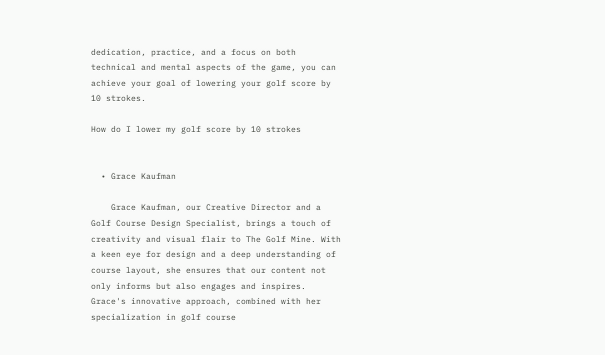dedication, practice, and a focus on both technical and mental aspects of the game, you can achieve your goal of lowering your golf score by 10 strokes.

How do I lower my golf score by 10 strokes


  • Grace Kaufman

    Grace Kaufman, our Creative Director and a Golf Course Design Specialist, brings a touch of creativity and visual flair to The Golf Mine. With a keen eye for design and a deep understanding of course layout, she ensures that our content not only informs but also engages and inspires. Grace's innovative approach, combined with her specialization in golf course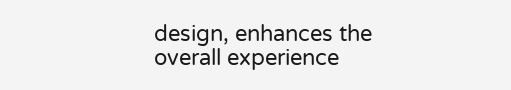design, enhances the overall experience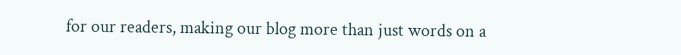for our readers, making our blog more than just words on a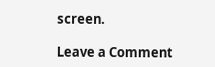screen.

Leave a Comment